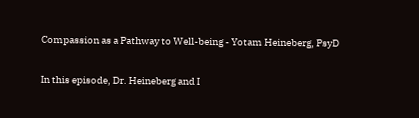Compassion as a Pathway to Well-being - Yotam Heineberg, PsyD

In this episode, Dr. Heineberg and I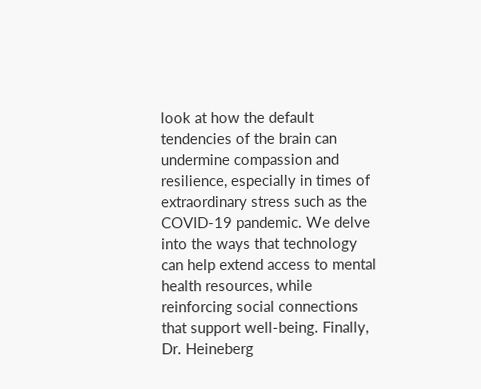look at how the default tendencies of the brain can undermine compassion and resilience, especially in times of extraordinary stress such as the COVID-19 pandemic. We delve into the ways that technology can help extend access to mental health resources, while reinforcing social connections that support well-being. Finally, Dr. Heineberg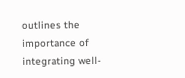outlines the importance of integrating well-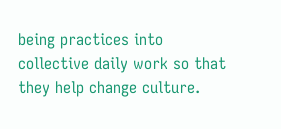being practices into collective daily work so that they help change culture.